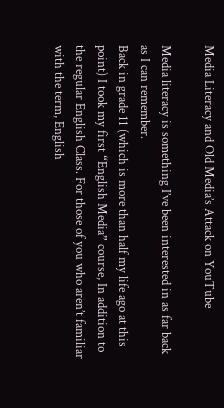Media Literacy and Old Media’s Attack on YouTube

Media literacy is something I’ve been interested in as far back as I can remember.
Back in grade 11 (which is more than half my life ago at this point) I took my first “English Media” course, In addition to the regular English Class. For those of you who aren’t familiar with the term, English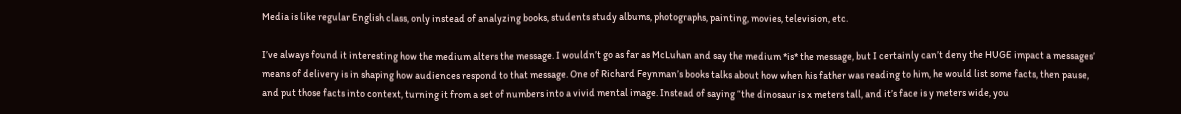Media is like regular English class, only instead of analyzing books, students study albums, photographs, painting, movies, television, etc.

I’ve always found it interesting how the medium alters the message. I wouldn’t go as far as McLuhan and say the medium *is* the message, but I certainly can’t deny the HUGE impact a messages’ means of delivery is in shaping how audiences respond to that message. One of Richard Feynman’s books talks about how when his father was reading to him, he would list some facts, then pause, and put those facts into context, turning it from a set of numbers into a vivid mental image. Instead of saying “the dinosaur is x meters tall, and it’s face is y meters wide, you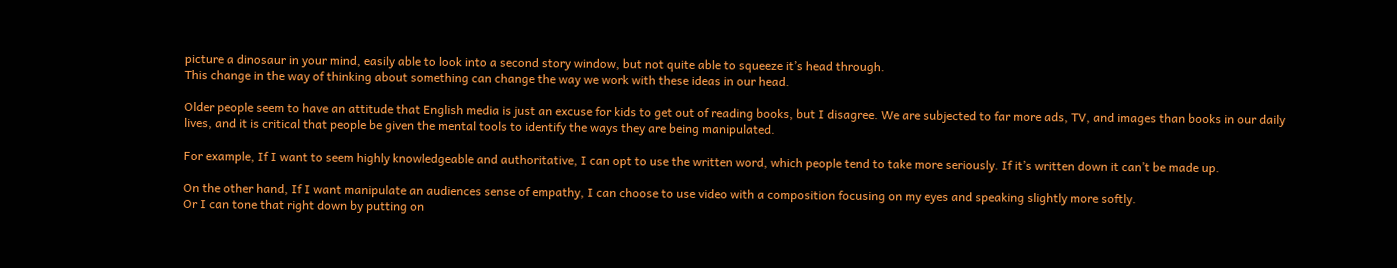picture a dinosaur in your mind, easily able to look into a second story window, but not quite able to squeeze it’s head through.
This change in the way of thinking about something can change the way we work with these ideas in our head.

Older people seem to have an attitude that English media is just an excuse for kids to get out of reading books, but I disagree. We are subjected to far more ads, TV, and images than books in our daily lives, and it is critical that people be given the mental tools to identify the ways they are being manipulated.

For example, If I want to seem highly knowledgeable and authoritative, I can opt to use the written word, which people tend to take more seriously. If it’s written down it can’t be made up.

On the other hand, If I want manipulate an audiences sense of empathy, I can choose to use video with a composition focusing on my eyes and speaking slightly more softly.
Or I can tone that right down by putting on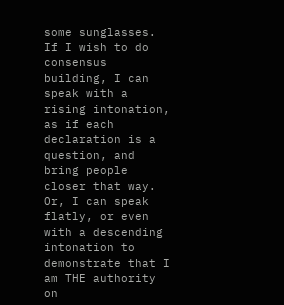some sunglasses.
If I wish to do consensus building, I can speak with a rising intonation, as if each declaration is a question, and bring people closer that way.
Or, I can speak flatly, or even with a descending intonation to demonstrate that I am THE authority on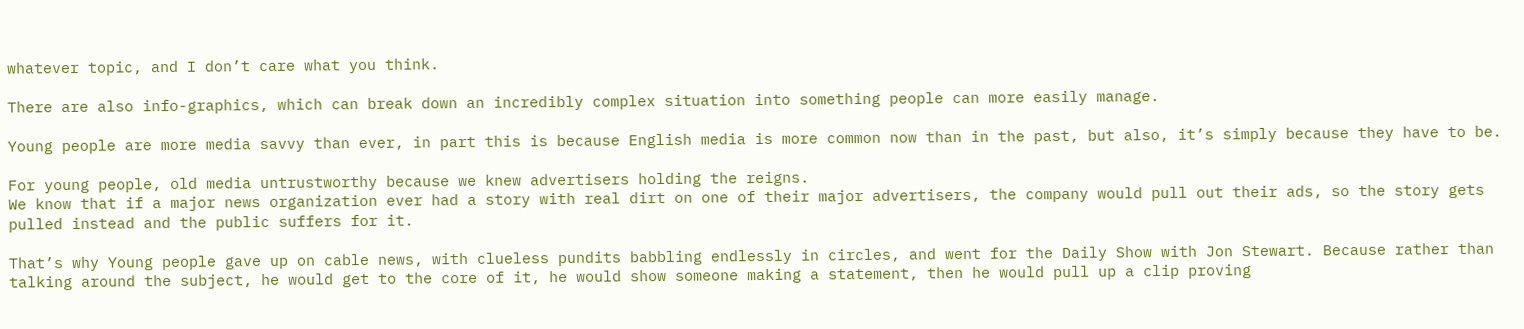whatever topic, and I don’t care what you think.

There are also info-graphics, which can break down an incredibly complex situation into something people can more easily manage.

Young people are more media savvy than ever, in part this is because English media is more common now than in the past, but also, it’s simply because they have to be.

For young people, old media untrustworthy because we knew advertisers holding the reigns.
We know that if a major news organization ever had a story with real dirt on one of their major advertisers, the company would pull out their ads, so the story gets pulled instead and the public suffers for it.

That’s why Young people gave up on cable news, with clueless pundits babbling endlessly in circles, and went for the Daily Show with Jon Stewart. Because rather than talking around the subject, he would get to the core of it, he would show someone making a statement, then he would pull up a clip proving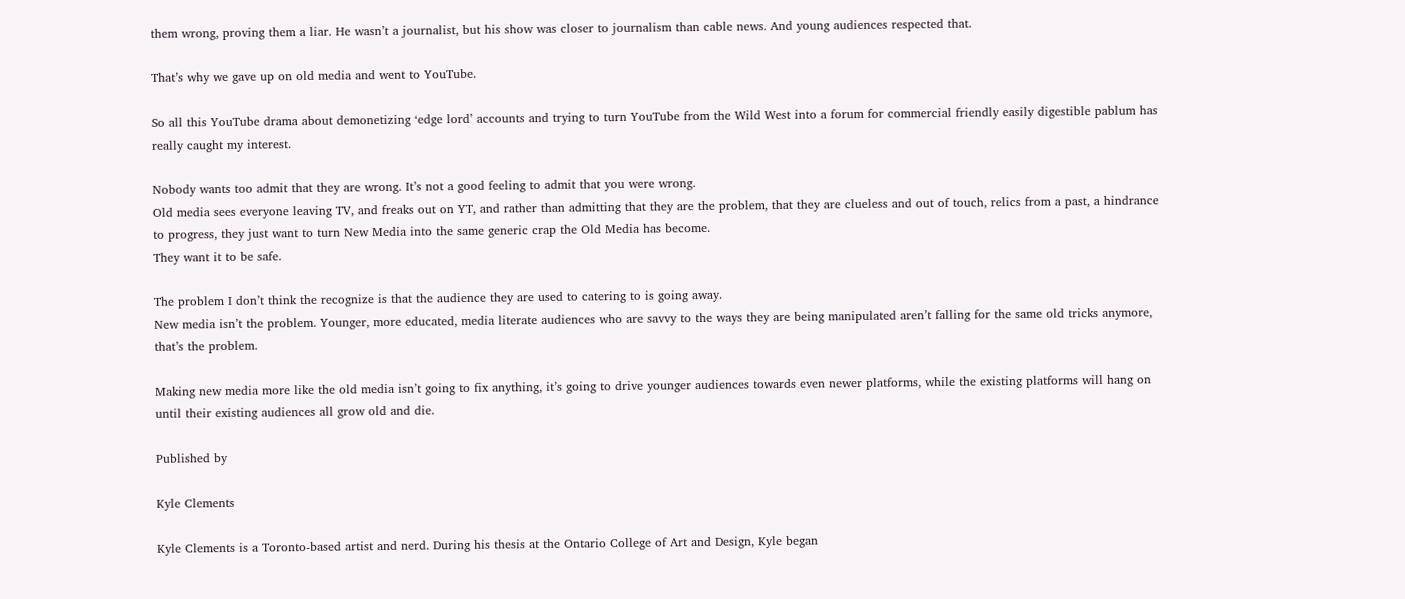them wrong, proving them a liar. He wasn’t a journalist, but his show was closer to journalism than cable news. And young audiences respected that.

That’s why we gave up on old media and went to YouTube.

So all this YouTube drama about demonetizing ‘edge lord’ accounts and trying to turn YouTube from the Wild West into a forum for commercial friendly easily digestible pablum has really caught my interest.

Nobody wants too admit that they are wrong. It’s not a good feeling to admit that you were wrong.
Old media sees everyone leaving TV, and freaks out on YT, and rather than admitting that they are the problem, that they are clueless and out of touch, relics from a past, a hindrance to progress, they just want to turn New Media into the same generic crap the Old Media has become.
They want it to be safe.

The problem I don’t think the recognize is that the audience they are used to catering to is going away.
New media isn’t the problem. Younger, more educated, media literate audiences who are savvy to the ways they are being manipulated aren’t falling for the same old tricks anymore, that’s the problem.

Making new media more like the old media isn’t going to fix anything, it’s going to drive younger audiences towards even newer platforms, while the existing platforms will hang on until their existing audiences all grow old and die.

Published by

Kyle Clements

Kyle Clements is a Toronto-based artist and nerd. During his thesis at the Ontario College of Art and Design, Kyle began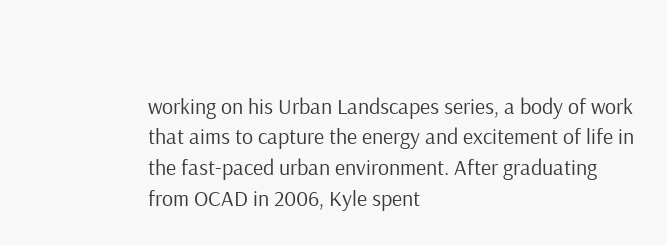working on his Urban Landscapes series, a body of work that aims to capture the energy and excitement of life in the fast-paced urban environment. After graduating from OCAD in 2006, Kyle spent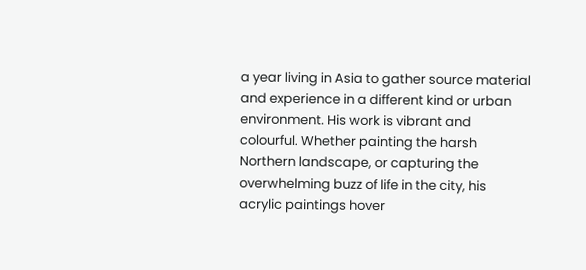a year living in Asia to gather source material and experience in a different kind or urban environment. His work is vibrant and colourful. Whether painting the harsh Northern landscape, or capturing the overwhelming buzz of life in the city, his acrylic paintings hover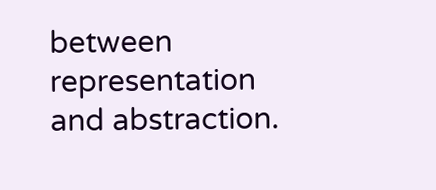between representation and abstraction.